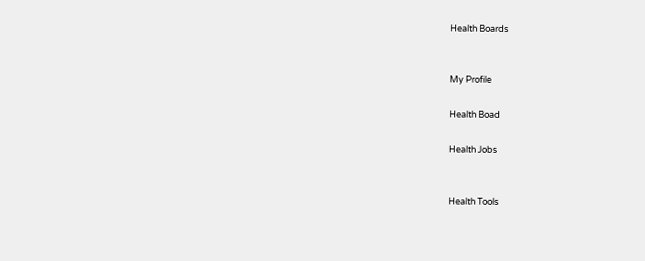Health Boards


My Profile

Health Boad

Health Jobs


Health Tools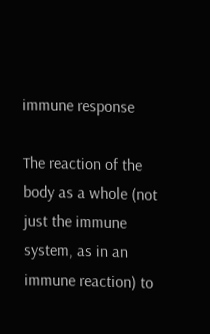immune response

The reaction of the body as a whole (not just the immune system, as in an immune reaction) to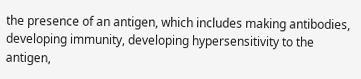the presence of an antigen, which includes making antibodies, developing immunity, developing hypersensitivity to the antigen,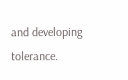and developing tolerance.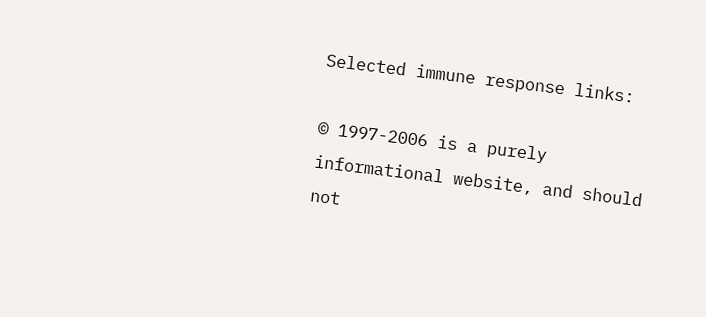Selected immune response links:

© 1997-2006 is a purely informational website, and should not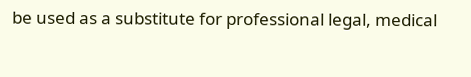be used as a substitute for professional legal, medical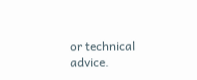or technical advice.